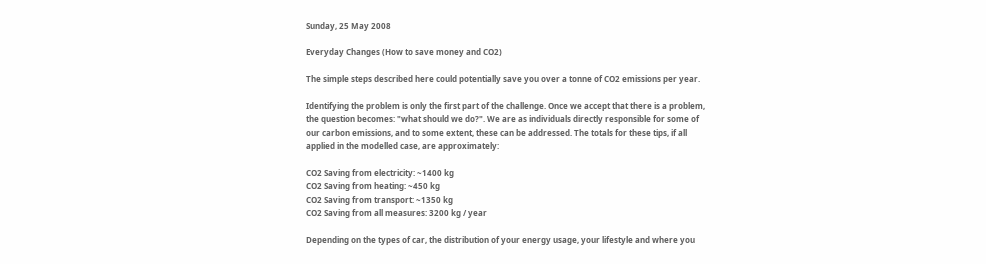Sunday, 25 May 2008

Everyday Changes (How to save money and CO2)

The simple steps described here could potentially save you over a tonne of CO2 emissions per year.

Identifying the problem is only the first part of the challenge. Once we accept that there is a problem, the question becomes: "what should we do?". We are as individuals directly responsible for some of our carbon emissions, and to some extent, these can be addressed. The totals for these tips, if all applied in the modelled case, are approximately:

CO2 Saving from electricity: ~1400 kg
CO2 Saving from heating: ~450 kg
CO2 Saving from transport: ~1350 kg
CO2 Saving from all measures: 3200 kg / year

Depending on the types of car, the distribution of your energy usage, your lifestyle and where you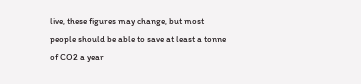live, these figures may change, but most people should be able to save at least a tonne of CO2 a year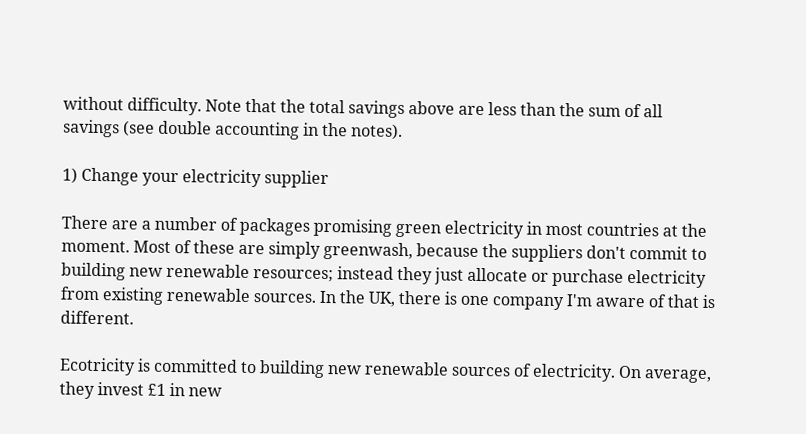without difficulty. Note that the total savings above are less than the sum of all savings (see double accounting in the notes).

1) Change your electricity supplier

There are a number of packages promising green electricity in most countries at the moment. Most of these are simply greenwash, because the suppliers don't commit to building new renewable resources; instead they just allocate or purchase electricity from existing renewable sources. In the UK, there is one company I'm aware of that is different.

Ecotricity is committed to building new renewable sources of electricity. On average, they invest £1 in new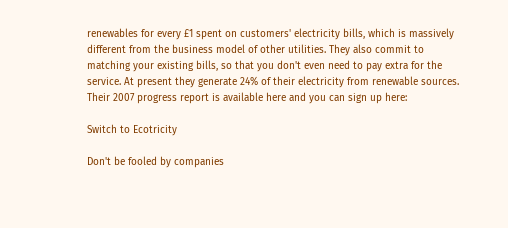renewables for every £1 spent on customers' electricity bills, which is massively different from the business model of other utilities. They also commit to matching your existing bills, so that you don't even need to pay extra for the service. At present they generate 24% of their electricity from renewable sources. Their 2007 progress report is available here and you can sign up here:

Switch to Ecotricity

Don't be fooled by companies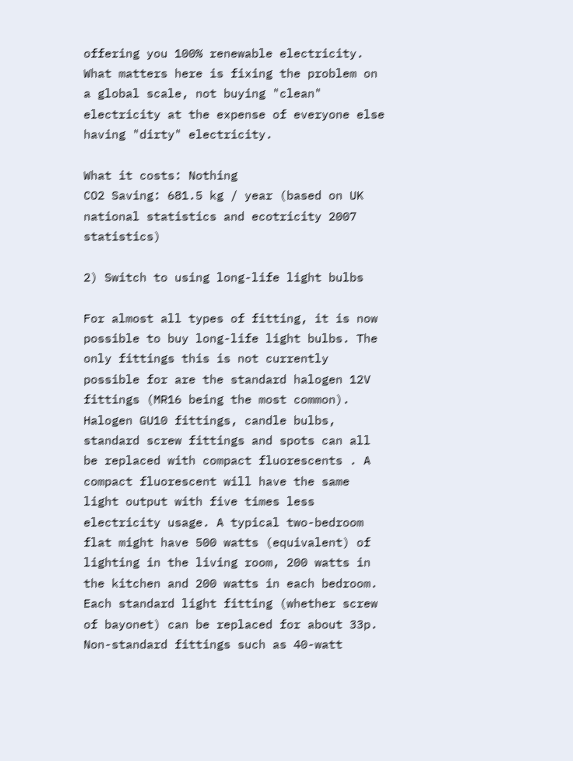offering you 100% renewable electricity. What matters here is fixing the problem on a global scale, not buying "clean" electricity at the expense of everyone else having "dirty" electricity.

What it costs: Nothing
CO2 Saving: 681.5 kg / year (based on UK national statistics and ecotricity 2007 statistics)

2) Switch to using long-life light bulbs

For almost all types of fitting, it is now possible to buy long-life light bulbs. The only fittings this is not currently possible for are the standard halogen 12V fittings (MR16 being the most common). Halogen GU10 fittings, candle bulbs, standard screw fittings and spots can all be replaced with compact fluorescents . A compact fluorescent will have the same light output with five times less electricity usage. A typical two-bedroom flat might have 500 watts (equivalent) of lighting in the living room, 200 watts in the kitchen and 200 watts in each bedroom. Each standard light fitting (whether screw of bayonet) can be replaced for about 33p. Non-standard fittings such as 40-watt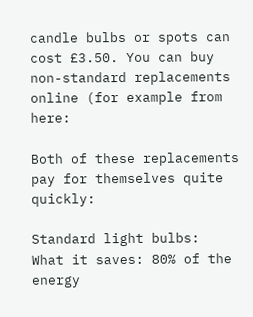candle bulbs or spots can cost £3.50. You can buy non-standard replacements online (for example from here:

Both of these replacements pay for themselves quite quickly:

Standard light bulbs:
What it saves: 80% of the energy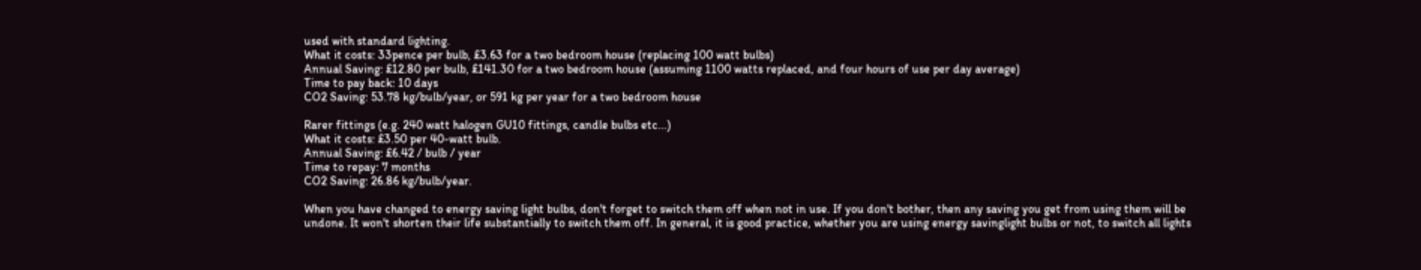used with standard lighting.
What it costs: 33pence per bulb, £3.63 for a two bedroom house (replacing 100 watt bulbs)
Annual Saving: £12.80 per bulb, £141.30 for a two bedroom house (assuming 1100 watts replaced, and four hours of use per day average)
Time to pay back: 10 days
CO2 Saving: 53.78 kg/bulb/year, or 591 kg per year for a two bedroom house

Rarer fittings (e.g. 240 watt halogen GU10 fittings, candle bulbs etc...)
What it costs: £3.50 per 40-watt bulb.
Annual Saving: £6.42 / bulb / year
Time to repay: 7 months
CO2 Saving: 26.86 kg/bulb/year.

When you have changed to energy saving light bulbs, don't forget to switch them off when not in use. If you don't bother, then any saving you get from using them will be undone. It won't shorten their life substantially to switch them off. In general, it is good practice, whether you are using energy savinglight bulbs or not, to switch all lights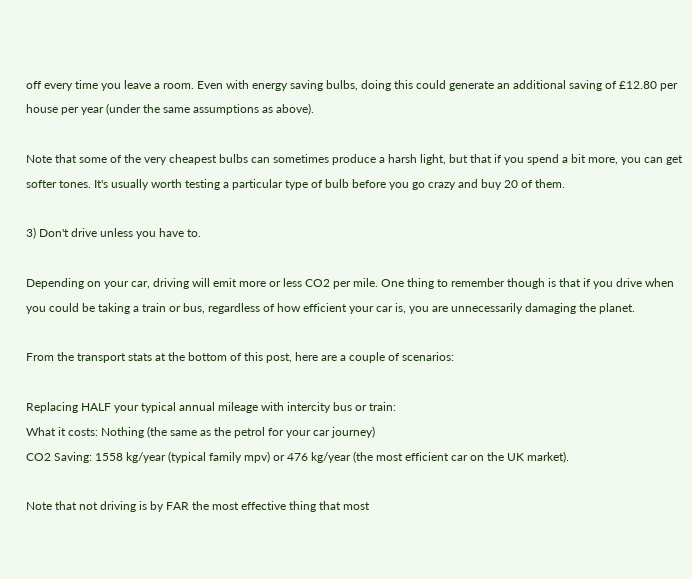off every time you leave a room. Even with energy saving bulbs, doing this could generate an additional saving of £12.80 per house per year (under the same assumptions as above).

Note that some of the very cheapest bulbs can sometimes produce a harsh light, but that if you spend a bit more, you can get softer tones. It's usually worth testing a particular type of bulb before you go crazy and buy 20 of them.

3) Don't drive unless you have to.

Depending on your car, driving will emit more or less CO2 per mile. One thing to remember though is that if you drive when you could be taking a train or bus, regardless of how efficient your car is, you are unnecessarily damaging the planet.

From the transport stats at the bottom of this post, here are a couple of scenarios:

Replacing HALF your typical annual mileage with intercity bus or train:
What it costs: Nothing (the same as the petrol for your car journey)
CO2 Saving: 1558 kg/year (typical family mpv) or 476 kg/year (the most efficient car on the UK market).

Note that not driving is by FAR the most effective thing that most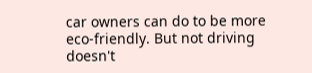car owners can do to be more eco-friendly. But not driving doesn't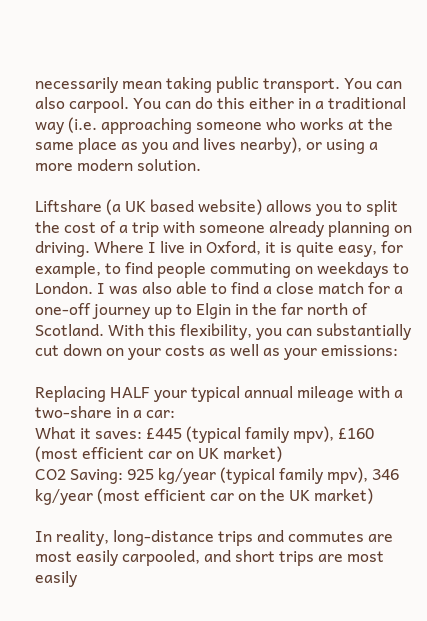necessarily mean taking public transport. You can also carpool. You can do this either in a traditional way (i.e. approaching someone who works at the same place as you and lives nearby), or using a more modern solution.

Liftshare (a UK based website) allows you to split the cost of a trip with someone already planning on driving. Where I live in Oxford, it is quite easy, for example, to find people commuting on weekdays to London. I was also able to find a close match for a one-off journey up to Elgin in the far north of Scotland. With this flexibility, you can substantially cut down on your costs as well as your emissions:

Replacing HALF your typical annual mileage with a two-share in a car:
What it saves: £445 (typical family mpv), £160 (most efficient car on UK market)
CO2 Saving: 925 kg/year (typical family mpv), 346 kg/year (most efficient car on the UK market)

In reality, long-distance trips and commutes are most easily carpooled, and short trips are most easily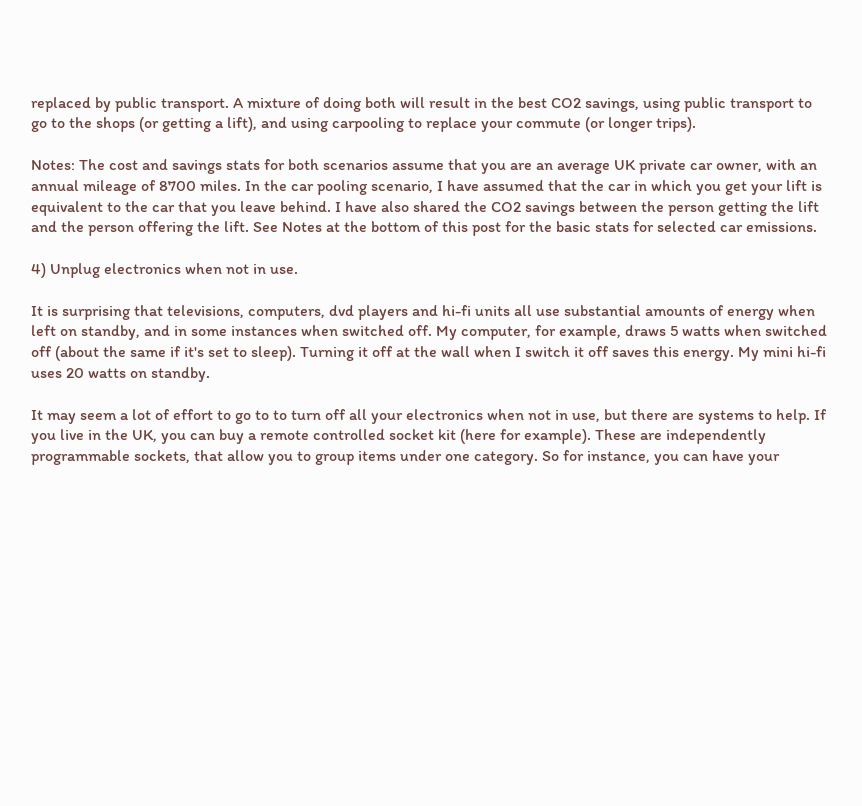replaced by public transport. A mixture of doing both will result in the best CO2 savings, using public transport to go to the shops (or getting a lift), and using carpooling to replace your commute (or longer trips).

Notes: The cost and savings stats for both scenarios assume that you are an average UK private car owner, with an annual mileage of 8700 miles. In the car pooling scenario, I have assumed that the car in which you get your lift is equivalent to the car that you leave behind. I have also shared the CO2 savings between the person getting the lift and the person offering the lift. See Notes at the bottom of this post for the basic stats for selected car emissions.

4) Unplug electronics when not in use.

It is surprising that televisions, computers, dvd players and hi-fi units all use substantial amounts of energy when left on standby, and in some instances when switched off. My computer, for example, draws 5 watts when switched off (about the same if it's set to sleep). Turning it off at the wall when I switch it off saves this energy. My mini hi-fi uses 20 watts on standby.

It may seem a lot of effort to go to to turn off all your electronics when not in use, but there are systems to help. If you live in the UK, you can buy a remote controlled socket kit (here for example). These are independently programmable sockets, that allow you to group items under one category. So for instance, you can have your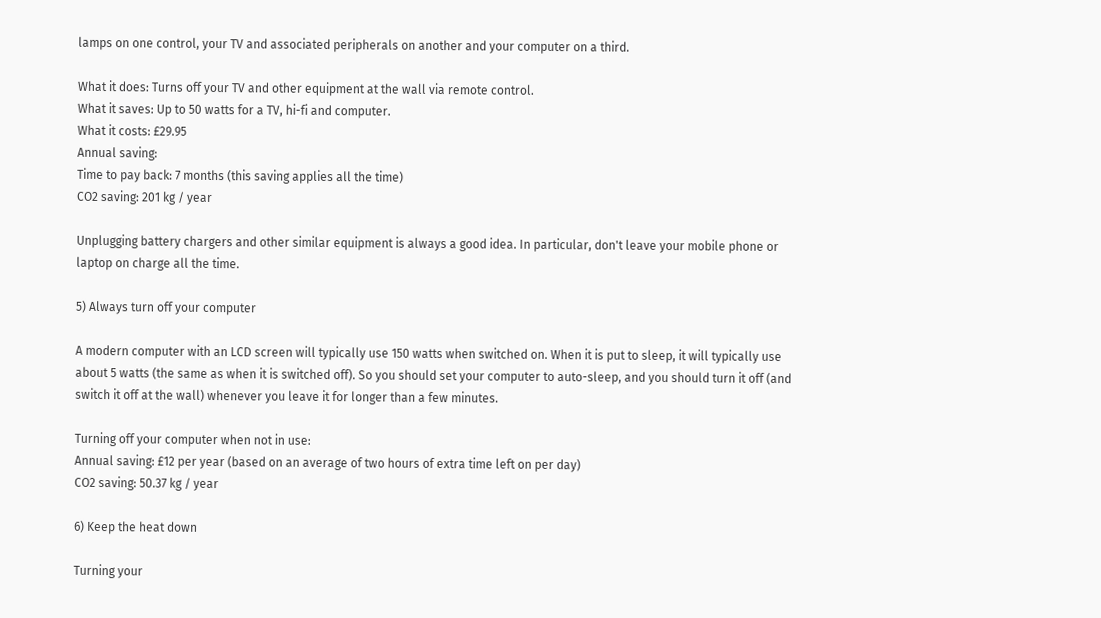lamps on one control, your TV and associated peripherals on another and your computer on a third.

What it does: Turns off your TV and other equipment at the wall via remote control.
What it saves: Up to 50 watts for a TV, hi-fi and computer.
What it costs: £29.95
Annual saving:
Time to pay back: 7 months (this saving applies all the time)
CO2 saving: 201 kg / year

Unplugging battery chargers and other similar equipment is always a good idea. In particular, don't leave your mobile phone or laptop on charge all the time.

5) Always turn off your computer

A modern computer with an LCD screen will typically use 150 watts when switched on. When it is put to sleep, it will typically use about 5 watts (the same as when it is switched off). So you should set your computer to auto-sleep, and you should turn it off (and switch it off at the wall) whenever you leave it for longer than a few minutes.

Turning off your computer when not in use:
Annual saving: £12 per year (based on an average of two hours of extra time left on per day)
CO2 saving: 50.37 kg / year

6) Keep the heat down

Turning your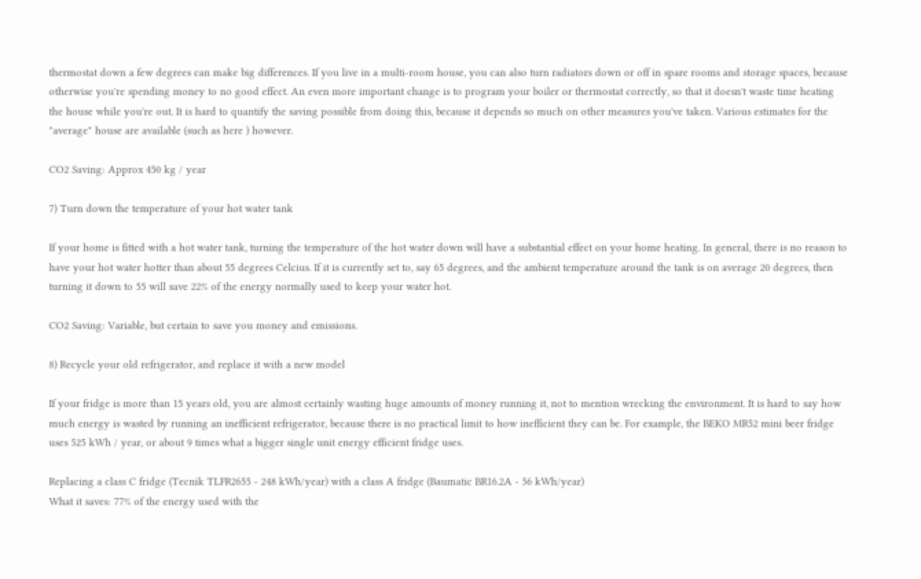thermostat down a few degrees can make big differences. If you live in a multi-room house, you can also turn radiators down or off in spare rooms and storage spaces, because otherwise you're spending money to no good effect. An even more important change is to program your boiler or thermostat correctly, so that it doesn't waste time heating the house while you're out. It is hard to quantify the saving possible from doing this, because it depends so much on other measures you've taken. Various estimates for the "average" house are available (such as here ) however.

CO2 Saving: Approx 450 kg / year

7) Turn down the temperature of your hot water tank

If your home is fitted with a hot water tank, turning the temperature of the hot water down will have a substantial effect on your home heating. In general, there is no reason to have your hot water hotter than about 55 degrees Celcius. If it is currently set to, say 65 degrees, and the ambient temperature around the tank is on average 20 degrees, then turning it down to 55 will save 22% of the energy normally used to keep your water hot.

CO2 Saving: Variable, but certain to save you money and emissions.

8) Recycle your old refrigerator, and replace it with a new model

If your fridge is more than 15 years old, you are almost certainly wasting huge amounts of money running it, not to mention wrecking the environment. It is hard to say how much energy is wasted by running an inefficient refrigerator, because there is no practical limit to how inefficient they can be. For example, the BEKO MR52 mini beer fridge uses 525 kWh / year, or about 9 times what a bigger single unit energy efficient fridge uses.

Replacing a class C fridge (Tecnik TLFR2655 - 248 kWh/year) with a class A fridge (Baumatic BR16.2A - 56 kWh/year)
What it saves: 77% of the energy used with the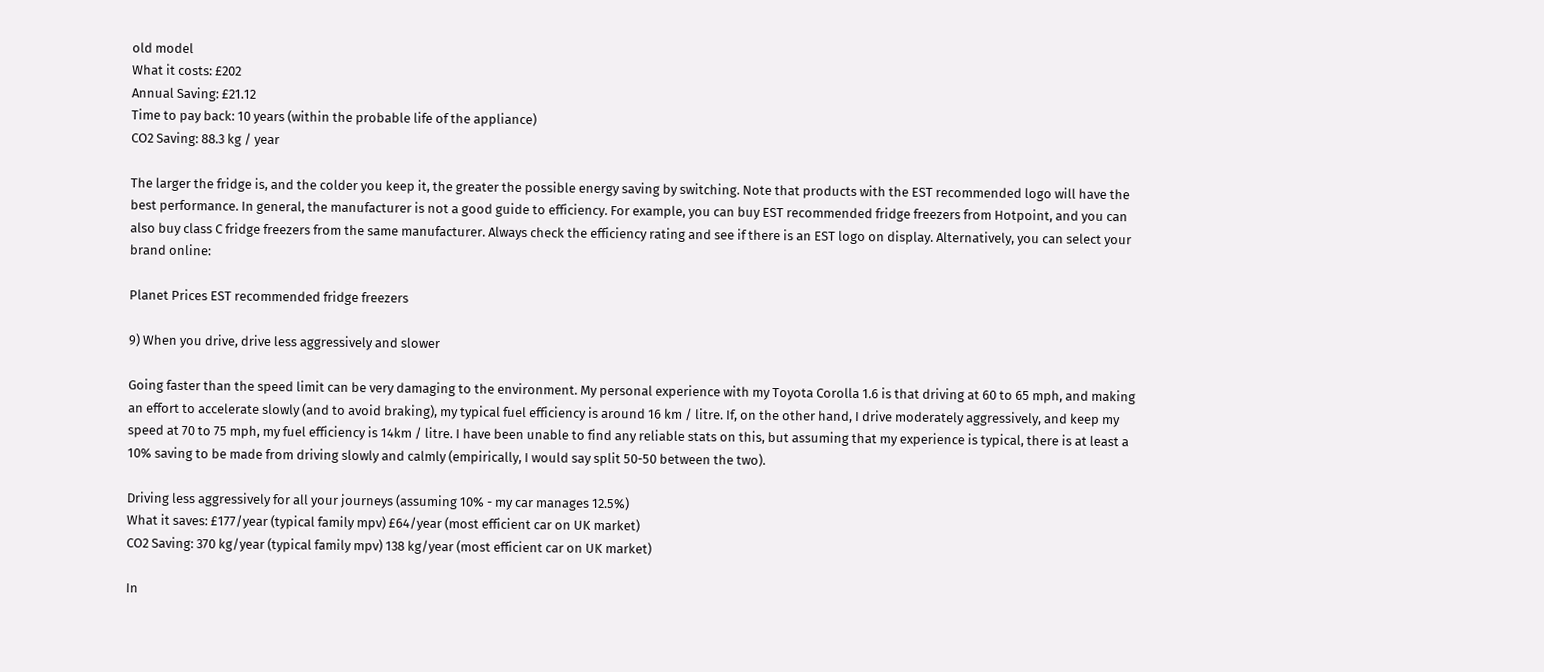old model
What it costs: £202
Annual Saving: £21.12
Time to pay back: 10 years (within the probable life of the appliance)
CO2 Saving: 88.3 kg / year

The larger the fridge is, and the colder you keep it, the greater the possible energy saving by switching. Note that products with the EST recommended logo will have the best performance. In general, the manufacturer is not a good guide to efficiency. For example, you can buy EST recommended fridge freezers from Hotpoint, and you can also buy class C fridge freezers from the same manufacturer. Always check the efficiency rating and see if there is an EST logo on display. Alternatively, you can select your brand online:

Planet Prices EST recommended fridge freezers

9) When you drive, drive less aggressively and slower

Going faster than the speed limit can be very damaging to the environment. My personal experience with my Toyota Corolla 1.6 is that driving at 60 to 65 mph, and making an effort to accelerate slowly (and to avoid braking), my typical fuel efficiency is around 16 km / litre. If, on the other hand, I drive moderately aggressively, and keep my speed at 70 to 75 mph, my fuel efficiency is 14km / litre. I have been unable to find any reliable stats on this, but assuming that my experience is typical, there is at least a 10% saving to be made from driving slowly and calmly (empirically, I would say split 50-50 between the two).

Driving less aggressively for all your journeys (assuming 10% - my car manages 12.5%)
What it saves: £177/year (typical family mpv) £64/year (most efficient car on UK market)
CO2 Saving: 370 kg/year (typical family mpv) 138 kg/year (most efficient car on UK market)

In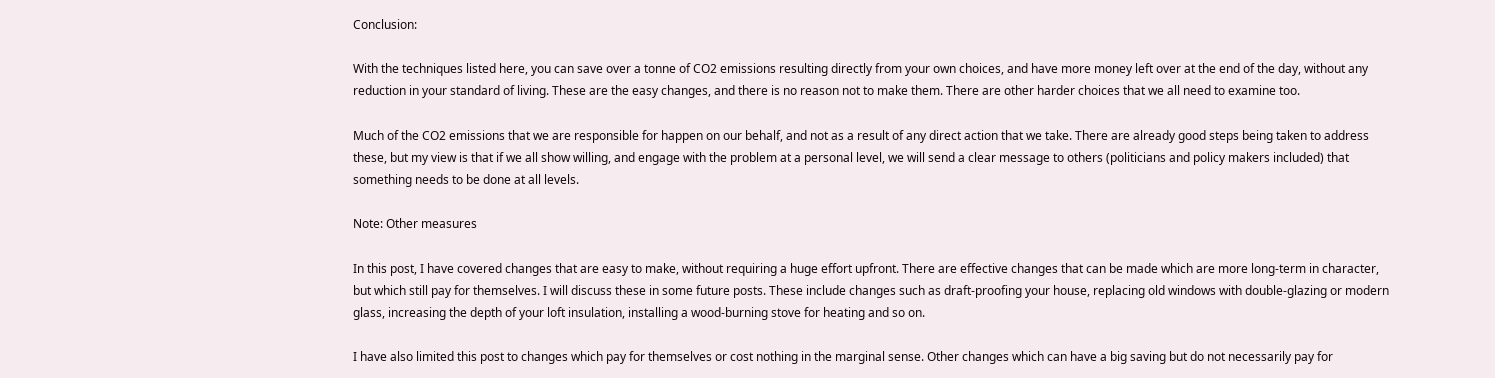Conclusion:

With the techniques listed here, you can save over a tonne of CO2 emissions resulting directly from your own choices, and have more money left over at the end of the day, without any reduction in your standard of living. These are the easy changes, and there is no reason not to make them. There are other harder choices that we all need to examine too.

Much of the CO2 emissions that we are responsible for happen on our behalf, and not as a result of any direct action that we take. There are already good steps being taken to address these, but my view is that if we all show willing, and engage with the problem at a personal level, we will send a clear message to others (politicians and policy makers included) that something needs to be done at all levels.

Note: Other measures

In this post, I have covered changes that are easy to make, without requiring a huge effort upfront. There are effective changes that can be made which are more long-term in character, but which still pay for themselves. I will discuss these in some future posts. These include changes such as draft-proofing your house, replacing old windows with double-glazing or modern glass, increasing the depth of your loft insulation, installing a wood-burning stove for heating and so on.

I have also limited this post to changes which pay for themselves or cost nothing in the marginal sense. Other changes which can have a big saving but do not necessarily pay for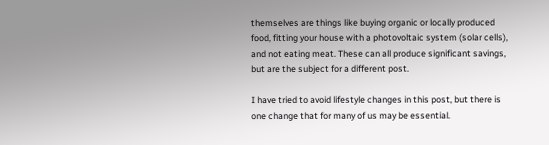themselves are things like buying organic or locally produced food, fitting your house with a photovoltaic system (solar cells), and not eating meat. These can all produce significant savings, but are the subject for a different post.

I have tried to avoid lifestyle changes in this post, but there is one change that for many of us may be essential.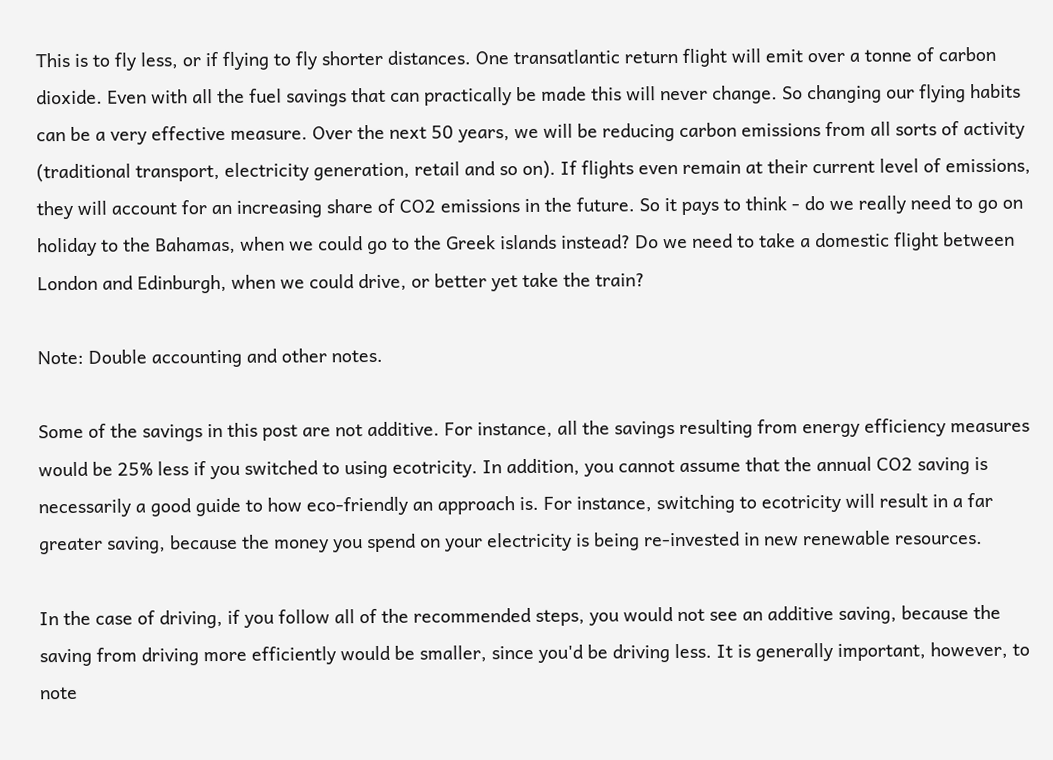This is to fly less, or if flying to fly shorter distances. One transatlantic return flight will emit over a tonne of carbon dioxide. Even with all the fuel savings that can practically be made this will never change. So changing our flying habits can be a very effective measure. Over the next 50 years, we will be reducing carbon emissions from all sorts of activity (traditional transport, electricity generation, retail and so on). If flights even remain at their current level of emissions, they will account for an increasing share of CO2 emissions in the future. So it pays to think - do we really need to go on holiday to the Bahamas, when we could go to the Greek islands instead? Do we need to take a domestic flight between London and Edinburgh, when we could drive, or better yet take the train?

Note: Double accounting and other notes.

Some of the savings in this post are not additive. For instance, all the savings resulting from energy efficiency measures would be 25% less if you switched to using ecotricity. In addition, you cannot assume that the annual CO2 saving is necessarily a good guide to how eco-friendly an approach is. For instance, switching to ecotricity will result in a far greater saving, because the money you spend on your electricity is being re-invested in new renewable resources.

In the case of driving, if you follow all of the recommended steps, you would not see an additive saving, because the saving from driving more efficiently would be smaller, since you'd be driving less. It is generally important, however, to note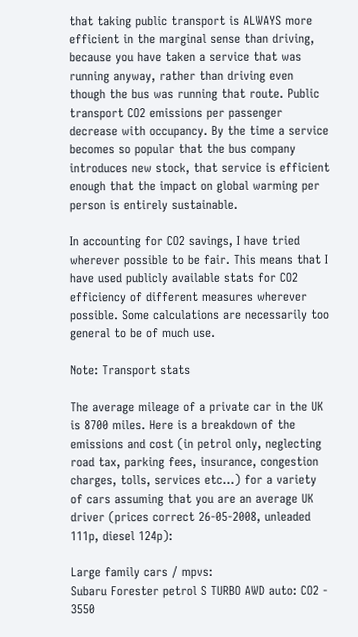that taking public transport is ALWAYS more efficient in the marginal sense than driving, because you have taken a service that was running anyway, rather than driving even though the bus was running that route. Public transport CO2 emissions per passenger decrease with occupancy. By the time a service becomes so popular that the bus company introduces new stock, that service is efficient enough that the impact on global warming per person is entirely sustainable.

In accounting for CO2 savings, I have tried wherever possible to be fair. This means that I have used publicly available stats for CO2 efficiency of different measures wherever possible. Some calculations are necessarily too general to be of much use.

Note: Transport stats

The average mileage of a private car in the UK is 8700 miles. Here is a breakdown of the emissions and cost (in petrol only, neglecting road tax, parking fees, insurance, congestion charges, tolls, services etc...) for a variety of cars assuming that you are an average UK driver (prices correct 26-05-2008, unleaded 111p, diesel 124p):

Large family cars / mpvs:
Subaru Forester petrol S TURBO AWD auto: CO2 - 3550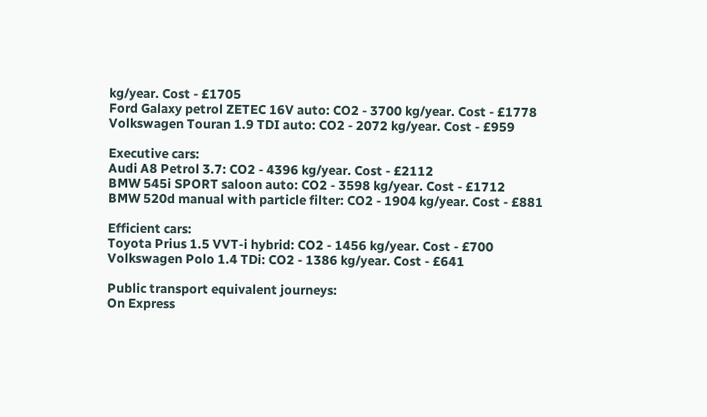kg/year. Cost - £1705
Ford Galaxy petrol ZETEC 16V auto: CO2 - 3700 kg/year. Cost - £1778
Volkswagen Touran 1.9 TDI auto: CO2 - 2072 kg/year. Cost - £959

Executive cars:
Audi A8 Petrol 3.7: CO2 - 4396 kg/year. Cost - £2112
BMW 545i SPORT saloon auto: CO2 - 3598 kg/year. Cost - £1712
BMW 520d manual with particle filter: CO2 - 1904 kg/year. Cost - £881

Efficient cars:
Toyota Prius 1.5 VVT-i hybrid: CO2 - 1456 kg/year. Cost - £700
Volkswagen Polo 1.4 TDi: CO2 - 1386 kg/year. Cost - £641

Public transport equivalent journeys:
On Express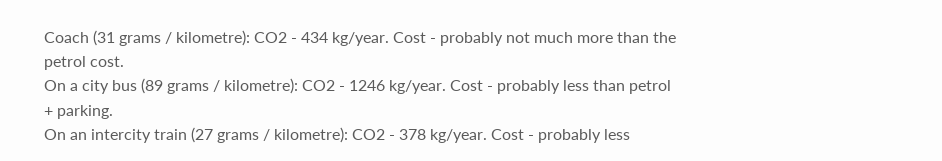Coach (31 grams / kilometre): CO2 - 434 kg/year. Cost - probably not much more than the petrol cost.
On a city bus (89 grams / kilometre): CO2 - 1246 kg/year. Cost - probably less than petrol + parking.
On an intercity train (27 grams / kilometre): CO2 - 378 kg/year. Cost - probably less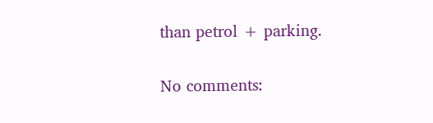than petrol + parking.


No comments: